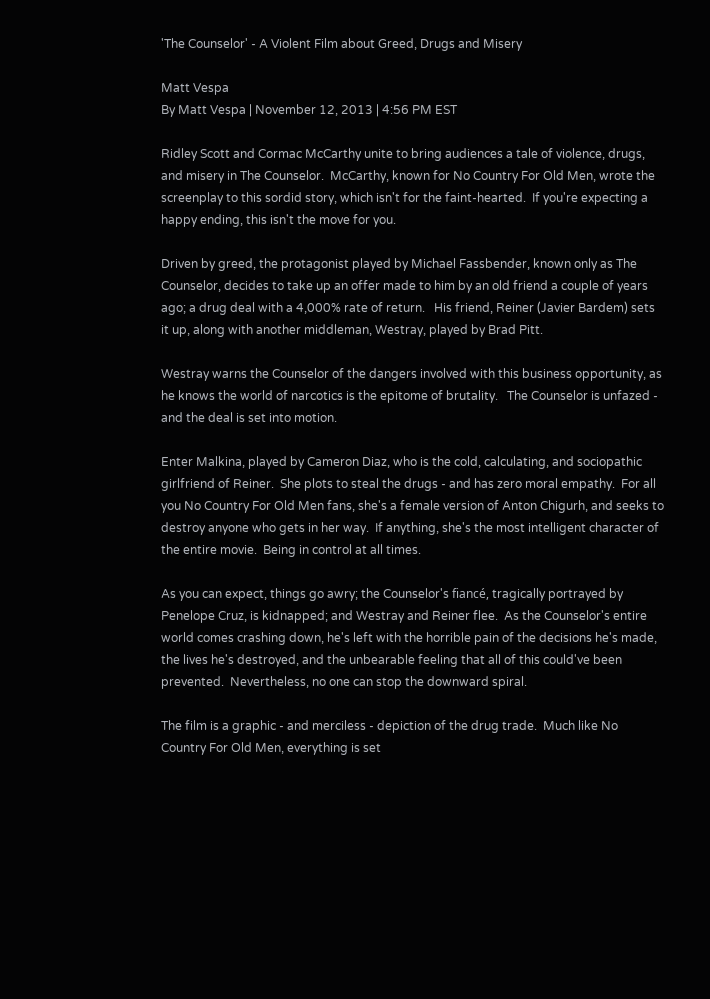'The Counselor' - A Violent Film about Greed, Drugs and Misery

Matt Vespa
By Matt Vespa | November 12, 2013 | 4:56 PM EST

Ridley Scott and Cormac McCarthy unite to bring audiences a tale of violence, drugs, and misery in The Counselor.  McCarthy, known for No Country For Old Men, wrote the screenplay to this sordid story, which isn't for the faint-hearted.  If you're expecting a happy ending, this isn't the move for you.

Driven by greed, the protagonist played by Michael Fassbender, known only as The Counselor, decides to take up an offer made to him by an old friend a couple of years ago; a drug deal with a 4,000% rate of return.   His friend, Reiner (Javier Bardem) sets it up, along with another middleman, Westray, played by Brad Pitt.

Westray warns the Counselor of the dangers involved with this business opportunity, as he knows the world of narcotics is the epitome of brutality.   The Counselor is unfazed - and the deal is set into motion.

Enter Malkina, played by Cameron Diaz, who is the cold, calculating, and sociopathic girlfriend of Reiner.  She plots to steal the drugs - and has zero moral empathy.  For all you No Country For Old Men fans, she's a female version of Anton Chigurh, and seeks to destroy anyone who gets in her way.  If anything, she's the most intelligent character of the entire movie.  Being in control at all times.

As you can expect, things go awry; the Counselor's fiancé, tragically portrayed by Penelope Cruz, is kidnapped; and Westray and Reiner flee.  As the Counselor's entire world comes crashing down, he's left with the horrible pain of the decisions he's made, the lives he's destroyed, and the unbearable feeling that all of this could've been prevented.  Nevertheless, no one can stop the downward spiral.

The film is a graphic - and merciless - depiction of the drug trade.  Much like No Country For Old Men, everything is set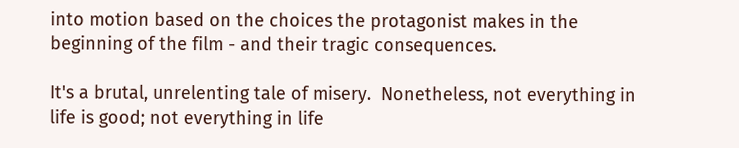into motion based on the choices the protagonist makes in the beginning of the film - and their tragic consequences.

It's a brutal, unrelenting tale of misery.  Nonetheless, not everything in life is good; not everything in life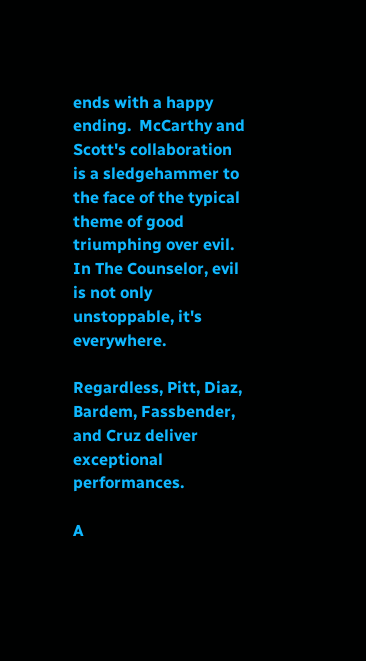ends with a happy ending.  McCarthy and Scott's collaboration is a sledgehammer to the face of the typical theme of good triumphing over evil.   In The Counselor, evil is not only unstoppable, it's everywhere.

Regardless, Pitt, Diaz, Bardem, Fassbender, and Cruz deliver exceptional performances.

A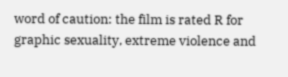word of caution: the film is rated R for graphic sexuality, extreme violence and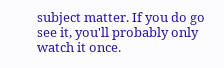subject matter. If you do go see it, you'll probably only watch it once.